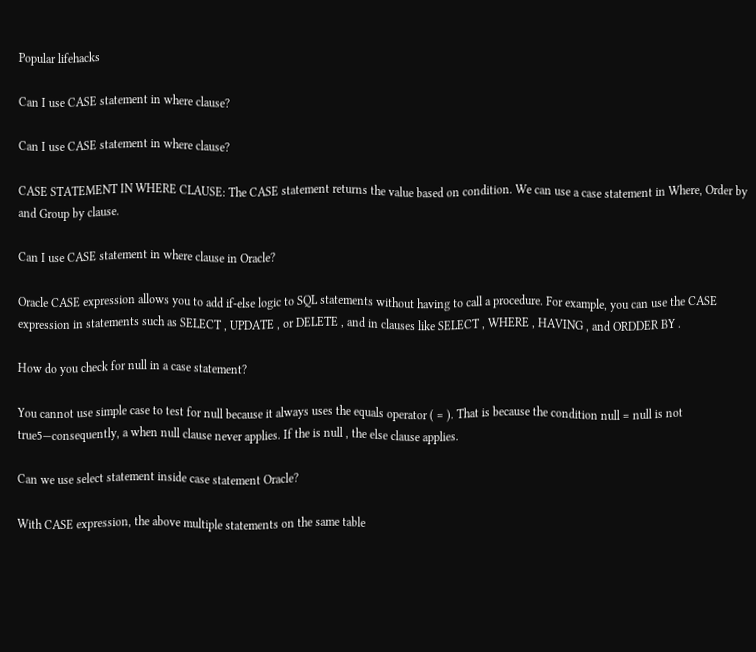Popular lifehacks

Can I use CASE statement in where clause?

Can I use CASE statement in where clause?

CASE STATEMENT IN WHERE CLAUSE: The CASE statement returns the value based on condition. We can use a case statement in Where, Order by and Group by clause.

Can I use CASE statement in where clause in Oracle?

Oracle CASE expression allows you to add if-else logic to SQL statements without having to call a procedure. For example, you can use the CASE expression in statements such as SELECT , UPDATE , or DELETE , and in clauses like SELECT , WHERE , HAVING , and ORDDER BY .

How do you check for null in a case statement?

You cannot use simple case to test for null because it always uses the equals operator ( = ). That is because the condition null = null is not true5—consequently, a when null clause never applies. If the is null , the else clause applies.

Can we use select statement inside case statement Oracle?

With CASE expression, the above multiple statements on the same table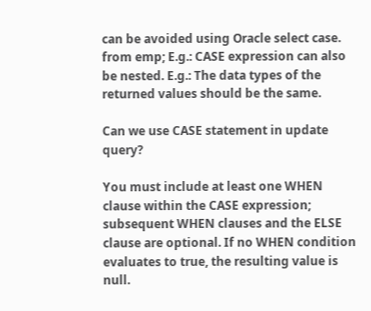can be avoided using Oracle select case. from emp; E.g.: CASE expression can also be nested. E.g.: The data types of the returned values should be the same.

Can we use CASE statement in update query?

You must include at least one WHEN clause within the CASE expression; subsequent WHEN clauses and the ELSE clause are optional. If no WHEN condition evaluates to true, the resulting value is null.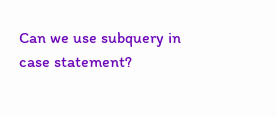Can we use subquery in case statement?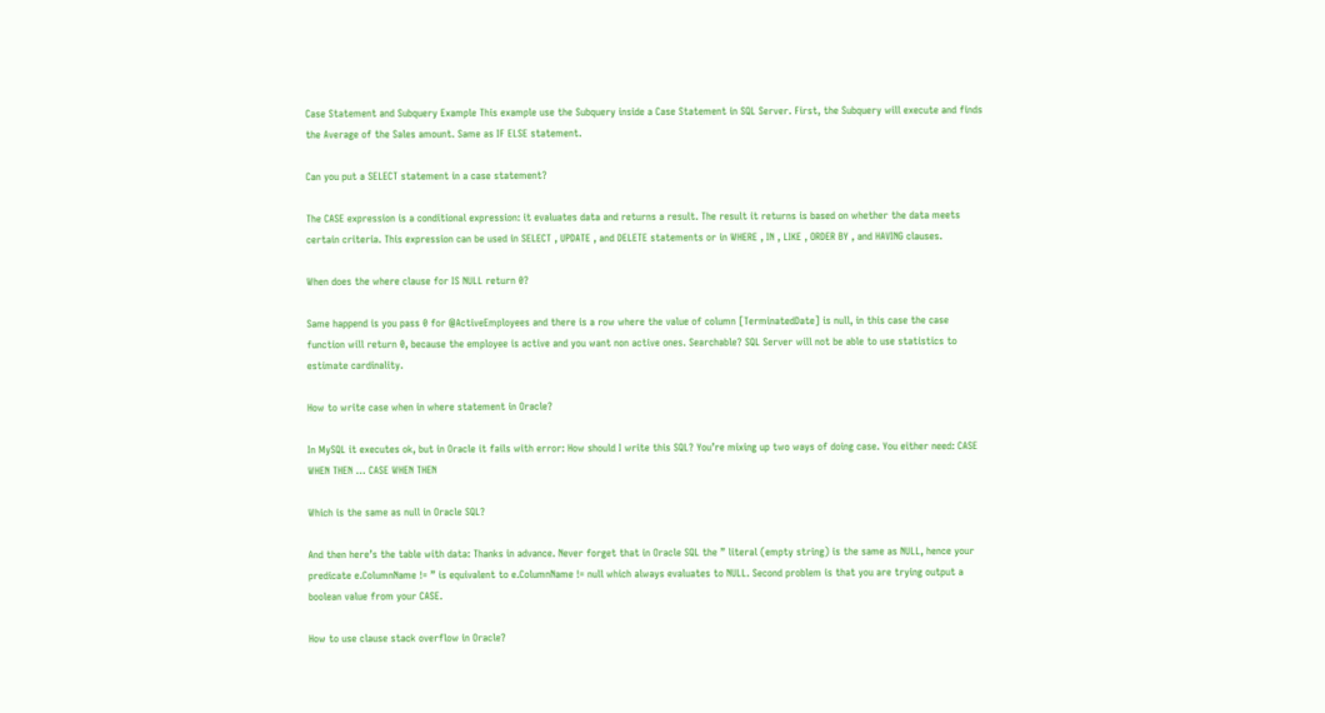Case Statement and Subquery Example This example use the Subquery inside a Case Statement in SQL Server. First, the Subquery will execute and finds the Average of the Sales amount. Same as IF ELSE statement.

Can you put a SELECT statement in a case statement?

The CASE expression is a conditional expression: it evaluates data and returns a result. The result it returns is based on whether the data meets certain criteria. This expression can be used in SELECT , UPDATE , and DELETE statements or in WHERE , IN , LIKE , ORDER BY , and HAVING clauses.

When does the where clause for IS NULL return 0?

Same happend is you pass 0 for @ActiveEmployees and there is a row where the value of column [TerminatedDate] is null, in this case the case function will return 0, because the employee is active and you want non active ones. Searchable? SQL Server will not be able to use statistics to estimate cardinality.

How to write case when in where statement in Oracle?

In MySQL it executes ok, but in Oracle it fails with error: How should I write this SQL? You’re mixing up two ways of doing case. You either need: CASE WHEN THEN … CASE WHEN THEN

Which is the same as null in Oracle SQL?

And then here’s the table with data: Thanks in advance. Never forget that in Oracle SQL the ” literal (empty string) is the same as NULL, hence your predicate e.ColumnName != ” is equivalent to e.ColumnName != null which always evaluates to NULL. Second problem is that you are trying output a boolean value from your CASE.

How to use clause stack overflow in Oracle?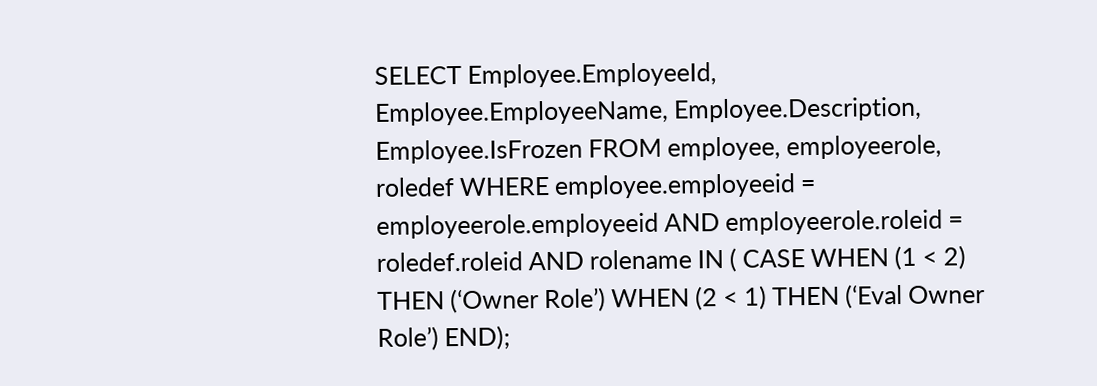SELECT Employee.EmployeeId, Employee.EmployeeName, Employee.Description, Employee.IsFrozen FROM employee, employeerole, roledef WHERE employee.employeeid = employeerole.employeeid AND employeerole.roleid = roledef.roleid AND rolename IN ( CASE WHEN (1 < 2) THEN (‘Owner Role’) WHEN (2 < 1) THEN (‘Eval Owner Role’) END);